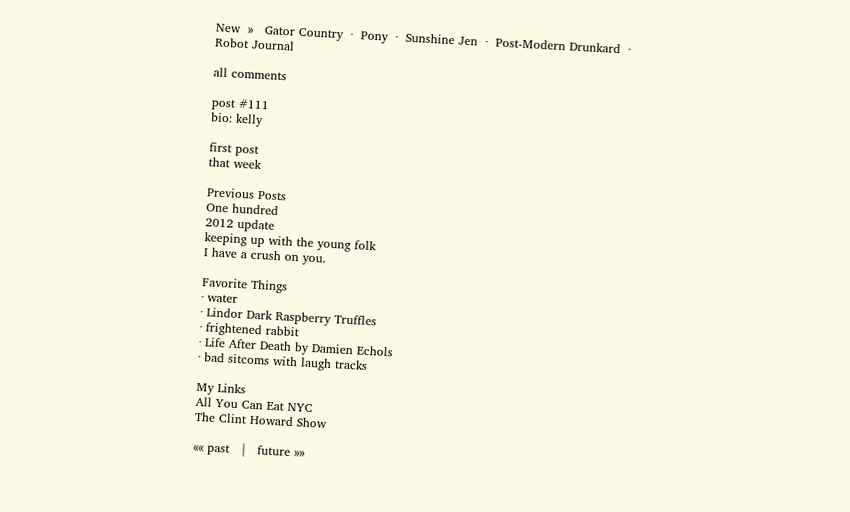New  »   Gator Country  ·  Pony  ·  Sunshine Jen  ·  Post-Modern Drunkard  ·  Robot Journal

all comments

post #111
bio: kelly

first post
that week

Previous Posts
One hundred
2012 update
keeping up with the young folk
I have a crush on you.

Favorite Things
· water
· Lindor Dark Raspberry Truffles
· frightened rabbit
· Life After Death by Damien Echols
· bad sitcoms with laugh tracks

My Links
All You Can Eat NYC
The Clint Howard Show

«« past   |   future »»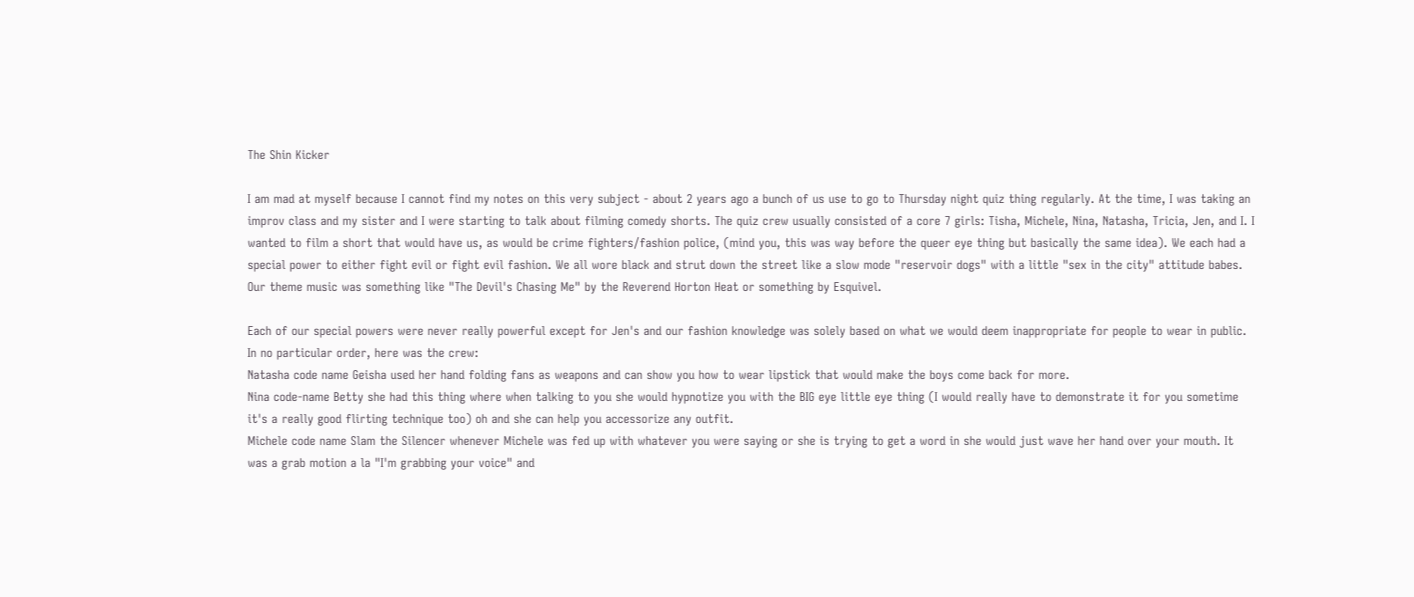The Shin Kicker

I am mad at myself because I cannot find my notes on this very subject - about 2 years ago a bunch of us use to go to Thursday night quiz thing regularly. At the time, I was taking an improv class and my sister and I were starting to talk about filming comedy shorts. The quiz crew usually consisted of a core 7 girls: Tisha, Michele, Nina, Natasha, Tricia, Jen, and I. I wanted to film a short that would have us, as would be crime fighters/fashion police, (mind you, this was way before the queer eye thing but basically the same idea). We each had a special power to either fight evil or fight evil fashion. We all wore black and strut down the street like a slow mode "reservoir dogs" with a little "sex in the city" attitude babes. Our theme music was something like "The Devil's Chasing Me" by the Reverend Horton Heat or something by Esquivel.

Each of our special powers were never really powerful except for Jen's and our fashion knowledge was solely based on what we would deem inappropriate for people to wear in public. In no particular order, here was the crew:
Natasha code name Geisha used her hand folding fans as weapons and can show you how to wear lipstick that would make the boys come back for more.
Nina code-name Betty she had this thing where when talking to you she would hypnotize you with the BIG eye little eye thing (I would really have to demonstrate it for you sometime it's a really good flirting technique too) oh and she can help you accessorize any outfit.
Michele code name Slam the Silencer whenever Michele was fed up with whatever you were saying or she is trying to get a word in she would just wave her hand over your mouth. It was a grab motion a la "I'm grabbing your voice" and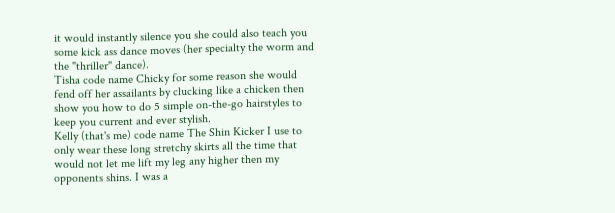it would instantly silence you she could also teach you some kick ass dance moves (her specialty the worm and the "thriller" dance).
Tisha code name Chicky for some reason she would fend off her assailants by clucking like a chicken then show you how to do 5 simple on-the-go hairstyles to keep you current and ever stylish.
Kelly (that's me) code name The Shin Kicker I use to only wear these long stretchy skirts all the time that would not let me lift my leg any higher then my opponents shins. I was a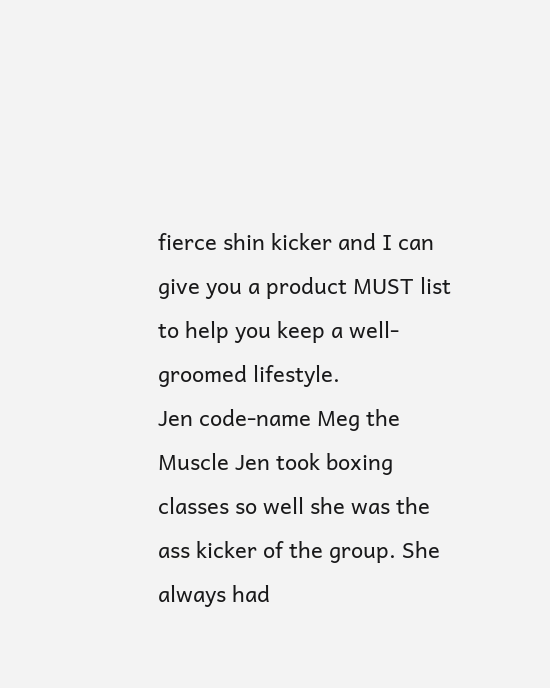fierce shin kicker and I can give you a product MUST list to help you keep a well-groomed lifestyle.
Jen code-name Meg the Muscle Jen took boxing classes so well she was the ass kicker of the group. She always had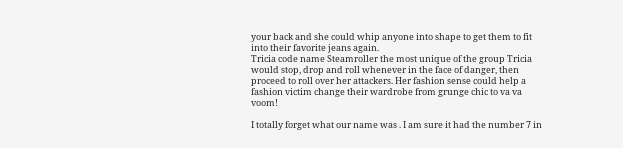your back and she could whip anyone into shape to get them to fit into their favorite jeans again.
Tricia code name Steamroller the most unique of the group Tricia would stop, drop and roll whenever in the face of danger, then proceed to roll over her attackers. Her fashion sense could help a fashion victim change their wardrobe from grunge chic to va va voom!

I totally forget what our name was . I am sure it had the number 7 in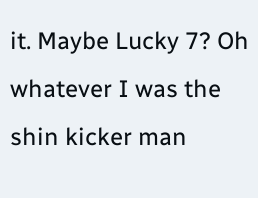it. Maybe Lucky 7? Oh whatever I was the shin kicker man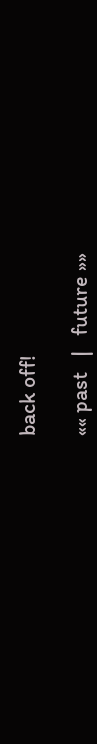back off!

«« past   |   future »»